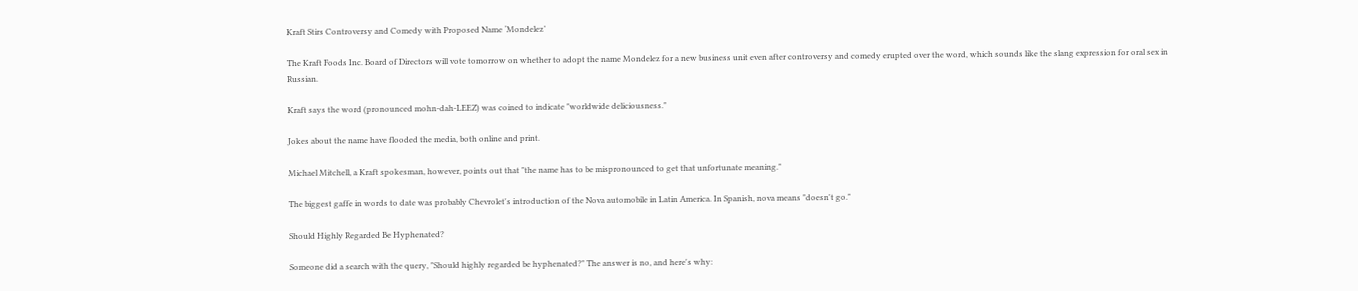Kraft Stirs Controversy and Comedy with Proposed Name ‘Mondelez’

The Kraft Foods Inc. Board of Directors will vote tomorrow on whether to adopt the name Mondelez for a new business unit even after controversy and comedy erupted over the word, which sounds like the slang expression for oral sex in Russian.

Kraft says the word (pronounced mohn-dah-LEEZ) was coined to indicate "worldwide deliciousness."

Jokes about the name have flooded the media, both online and print.

Michael Mitchell, a Kraft spokesman, however, points out that "the name has to be mispronounced to get that unfortunate meaning."

The biggest gaffe in words to date was probably Chevrolet's introduction of the Nova automobile in Latin America. In Spanish, nova means "doesn't go."

Should Highly Regarded Be Hyphenated?

Someone did a search with the query, "Should highly regarded be hyphenated?" The answer is no, and here's why: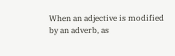When an adjective is modified by an adverb, as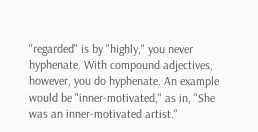"regarded" is by "highly," you never hyphenate. With compound adjectives, however, you do hyphenate. An example would be "inner-motivated," as in, "She was an inner-motivated artist."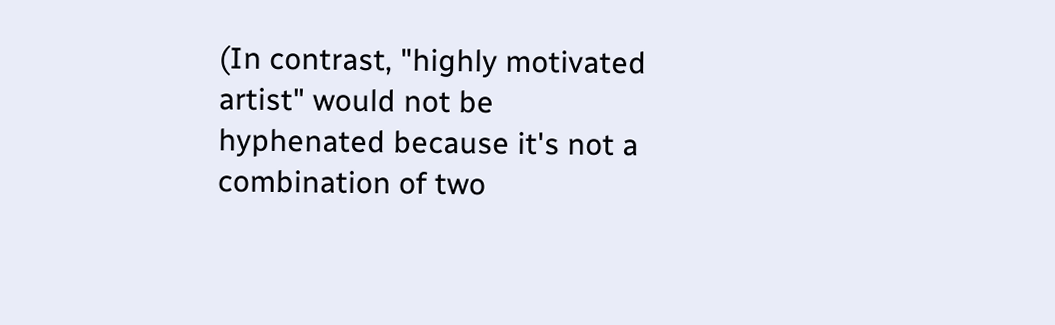(In contrast, "highly motivated artist" would not be hyphenated because it's not a combination of two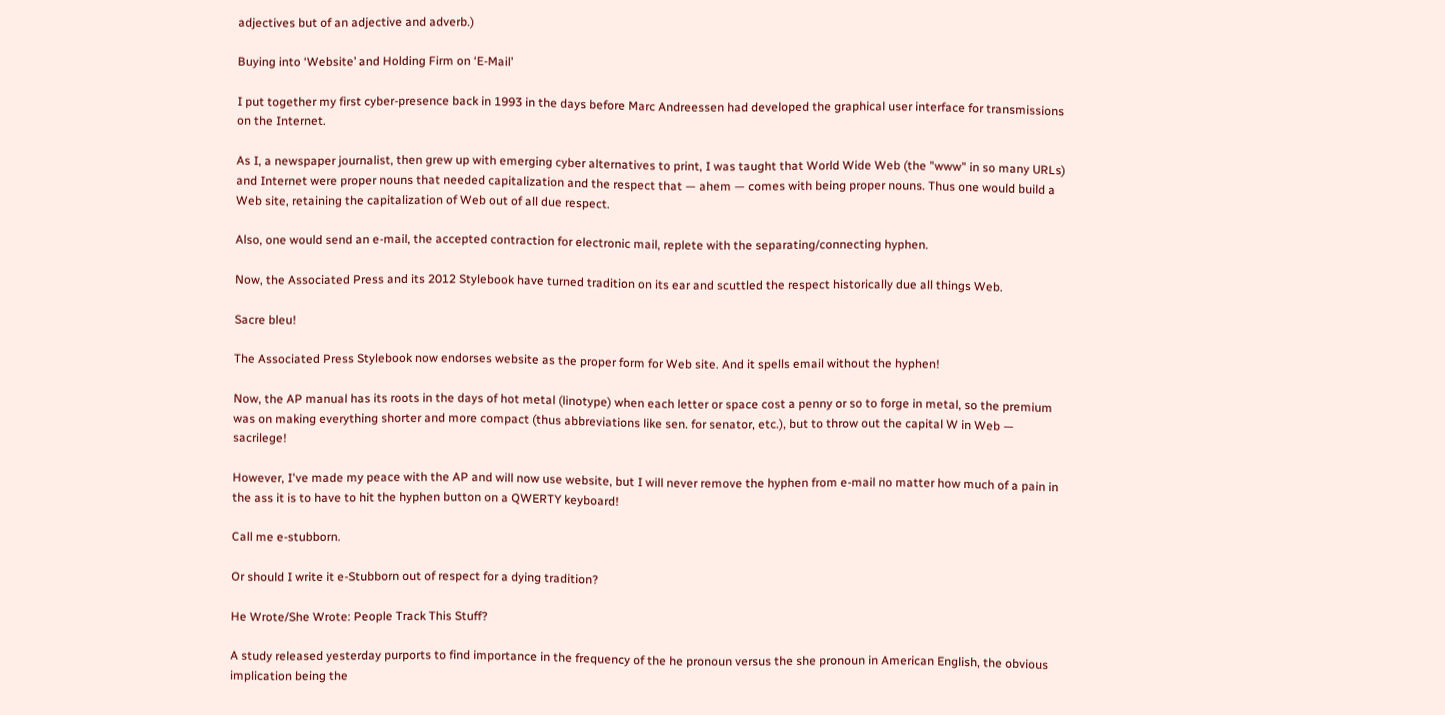adjectives but of an adjective and adverb.)

Buying into ‘Website’ and Holding Firm on ‘E-Mail’

I put together my first cyber-presence back in 1993 in the days before Marc Andreessen had developed the graphical user interface for transmissions on the Internet.

As I, a newspaper journalist, then grew up with emerging cyber alternatives to print, I was taught that World Wide Web (the "www" in so many URLs) and Internet were proper nouns that needed capitalization and the respect that — ahem — comes with being proper nouns. Thus one would build a Web site, retaining the capitalization of Web out of all due respect.

Also, one would send an e-mail, the accepted contraction for electronic mail, replete with the separating/connecting hyphen.

Now, the Associated Press and its 2012 Stylebook have turned tradition on its ear and scuttled the respect historically due all things Web.

Sacre bleu!

The Associated Press Stylebook now endorses website as the proper form for Web site. And it spells email without the hyphen!

Now, the AP manual has its roots in the days of hot metal (linotype) when each letter or space cost a penny or so to forge in metal, so the premium was on making everything shorter and more compact (thus abbreviations like sen. for senator, etc.), but to throw out the capital W in Web — sacrilege!

However, I've made my peace with the AP and will now use website, but I will never remove the hyphen from e-mail no matter how much of a pain in the ass it is to have to hit the hyphen button on a QWERTY keyboard!

Call me e-stubborn.

Or should I write it e-Stubborn out of respect for a dying tradition?

He Wrote/She Wrote: People Track This Stuff?

A study released yesterday purports to find importance in the frequency of the he pronoun versus the she pronoun in American English, the obvious implication being the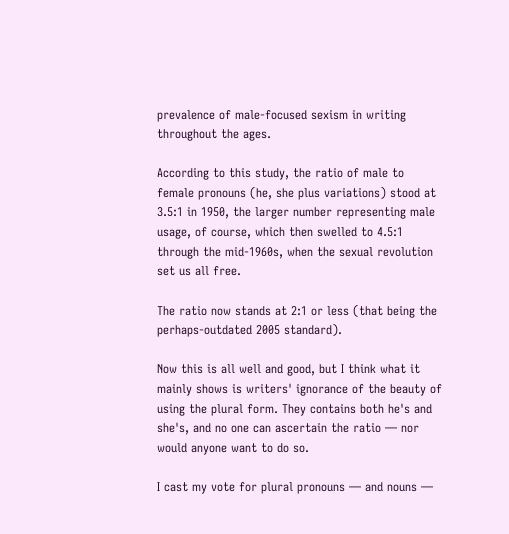prevalence of male-focused sexism in writing throughout the ages.

According to this study, the ratio of male to female pronouns (he, she plus variations) stood at 3.5:1 in 1950, the larger number representing male usage, of course, which then swelled to 4.5:1 through the mid-1960s, when the sexual revolution set us all free.

The ratio now stands at 2:1 or less (that being the perhaps-outdated 2005 standard).

Now this is all well and good, but I think what it mainly shows is writers' ignorance of the beauty of using the plural form. They contains both he's and she's, and no one can ascertain the ratio — nor would anyone want to do so.

I cast my vote for plural pronouns — and nouns —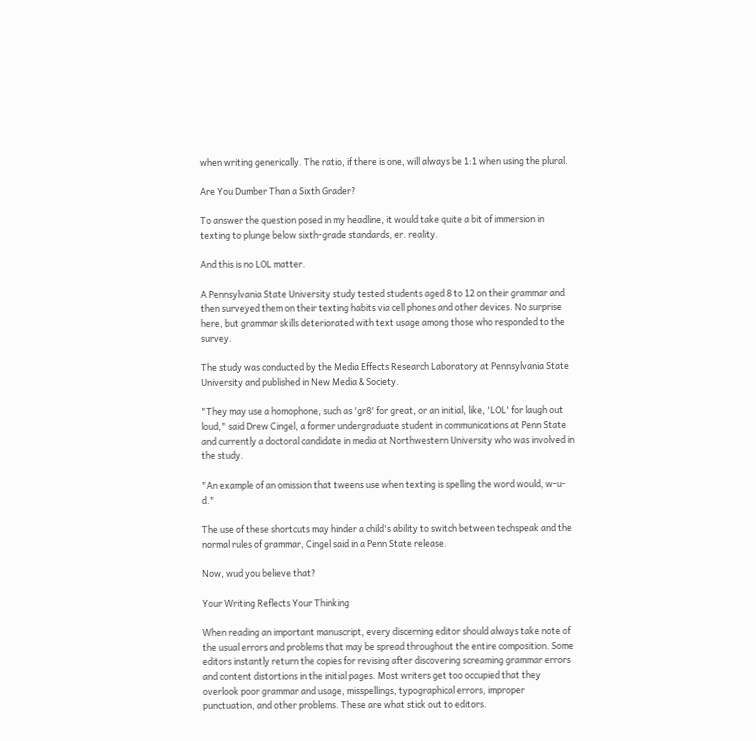when writing generically. The ratio, if there is one, will always be 1:1 when using the plural.

Are You Dumber Than a Sixth Grader?

To answer the question posed in my headline, it would take quite a bit of immersion in texting to plunge below sixth-grade standards, er. reality.

And this is no LOL matter.

A Pennsylvania State University study tested students aged 8 to 12 on their grammar and then surveyed them on their texting habits via cell phones and other devices. No surprise here, but grammar skills deteriorated with text usage among those who responded to the survey.

The study was conducted by the Media Effects Research Laboratory at Pennsylvania State University and published in New Media & Society.

"They may use a homophone, such as 'gr8' for great, or an initial, like, 'LOL' for laugh out loud," said Drew Cingel, a former undergraduate student in communications at Penn State and currently a doctoral candidate in media at Northwestern University who was involved in the study.

"An example of an omission that tweens use when texting is spelling the word would, w-u-d."

The use of these shortcuts may hinder a child's ability to switch between techspeak and the normal rules of grammar, Cingel said in a Penn State release.

Now, wud you believe that?

Your Writing Reflects Your Thinking

When reading an important manuscript, every discerning editor should always take note of the usual errors and problems that may be spread throughout the entire composition. Some editors instantly return the copies for revising after discovering screaming grammar errors and content distortions in the initial pages. Most writers get too occupied that they overlook poor grammar and usage, misspellings, typographical errors, improper punctuation, and other problems. These are what stick out to editors.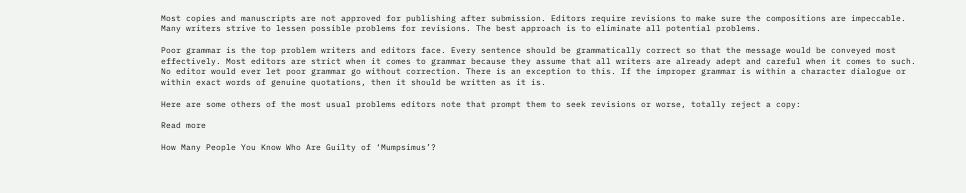Most copies and manuscripts are not approved for publishing after submission. Editors require revisions to make sure the compositions are impeccable. Many writers strive to lessen possible problems for revisions. The best approach is to eliminate all potential problems.

Poor grammar is the top problem writers and editors face. Every sentence should be grammatically correct so that the message would be conveyed most effectively. Most editors are strict when it comes to grammar because they assume that all writers are already adept and careful when it comes to such. No editor would ever let poor grammar go without correction. There is an exception to this. If the improper grammar is within a character dialogue or within exact words of genuine quotations, then it should be written as it is.

Here are some others of the most usual problems editors note that prompt them to seek revisions or worse, totally reject a copy:

Read more

How Many People You Know Who Are Guilty of ‘Mumpsimus’?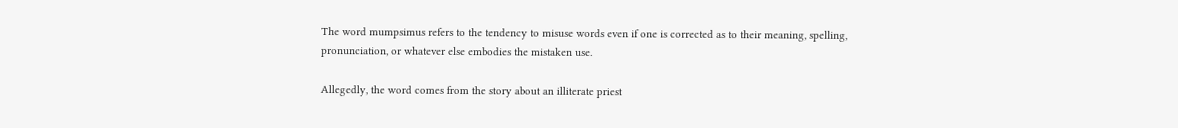The word mumpsimus refers to the tendency to misuse words even if one is corrected as to their meaning, spelling, pronunciation, or whatever else embodies the mistaken use.

Allegedly, the word comes from the story about an illiterate priest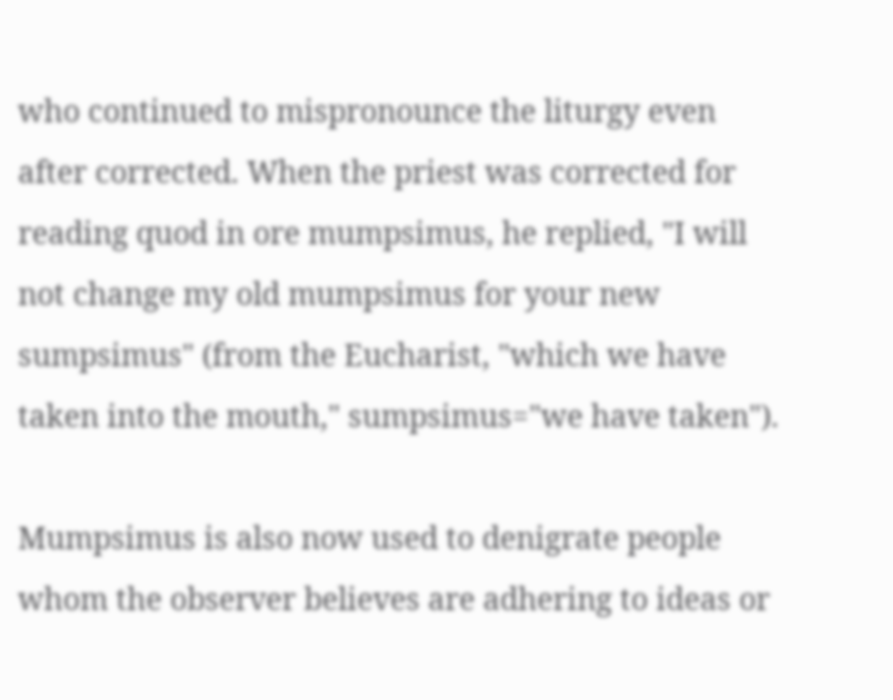who continued to mispronounce the liturgy even after corrected. When the priest was corrected for reading quod in ore mumpsimus, he replied, "I will not change my old mumpsimus for your new sumpsimus" (from the Eucharist, "which we have taken into the mouth," sumpsimus="we have taken").

Mumpsimus is also now used to denigrate people whom the observer believes are adhering to ideas or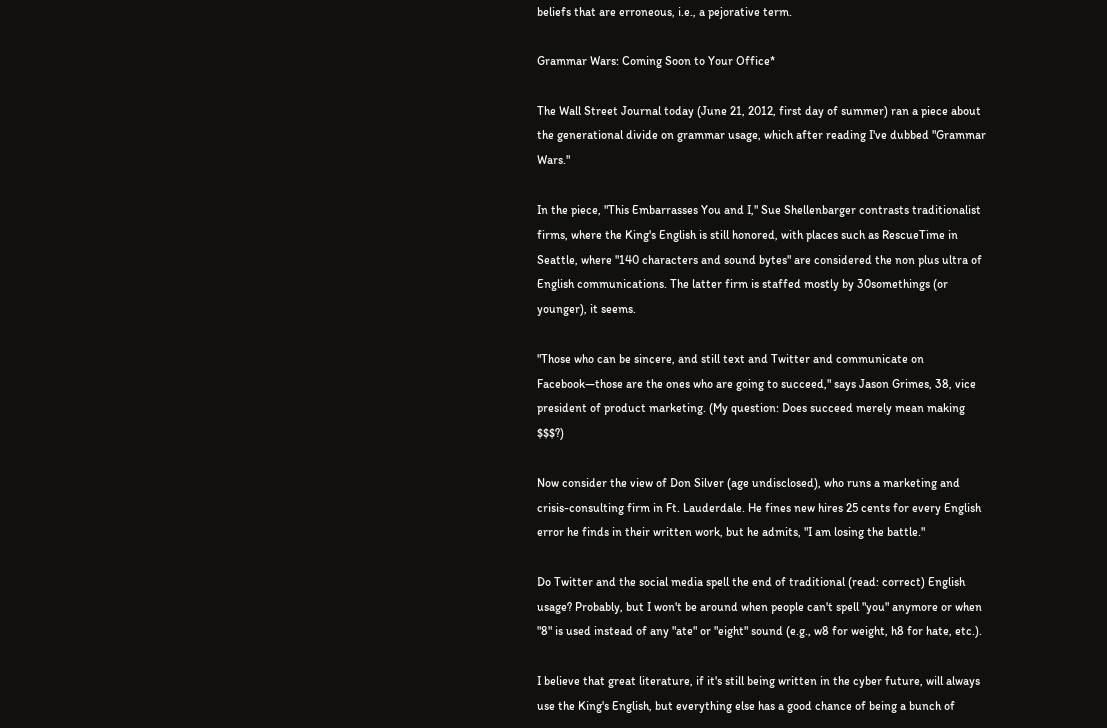beliefs that are erroneous, i.e., a pejorative term.

Grammar Wars: Coming Soon to Your Office*

The Wall Street Journal today (June 21, 2012, first day of summer) ran a piece about the generational divide on grammar usage, which after reading I've dubbed "Grammar Wars."

In the piece, "This Embarrasses You and I," Sue Shellenbarger contrasts traditionalist firms, where the King's English is still honored, with places such as RescueTime in Seattle, where "140 characters and sound bytes" are considered the non plus ultra of English communications. The latter firm is staffed mostly by 30somethings (or younger), it seems.

"Those who can be sincere, and still text and Twitter and communicate on Facebook—those are the ones who are going to succeed," says Jason Grimes, 38, vice president of product marketing. (My question: Does succeed merely mean making $$$?)

Now consider the view of Don Silver (age undisclosed), who runs a marketing and crisis-consulting firm in Ft. Lauderdale. He fines new hires 25 cents for every English error he finds in their written work, but he admits, "I am losing the battle."

Do Twitter and the social media spell the end of traditional (read: correct) English usage? Probably, but I won't be around when people can't spell "you" anymore or when "8" is used instead of any "ate" or "eight" sound (e.g., w8 for weight, h8 for hate, etc.).

I believe that great literature, if it's still being written in the cyber future, will always use the King's English, but everything else has a good chance of being a bunch of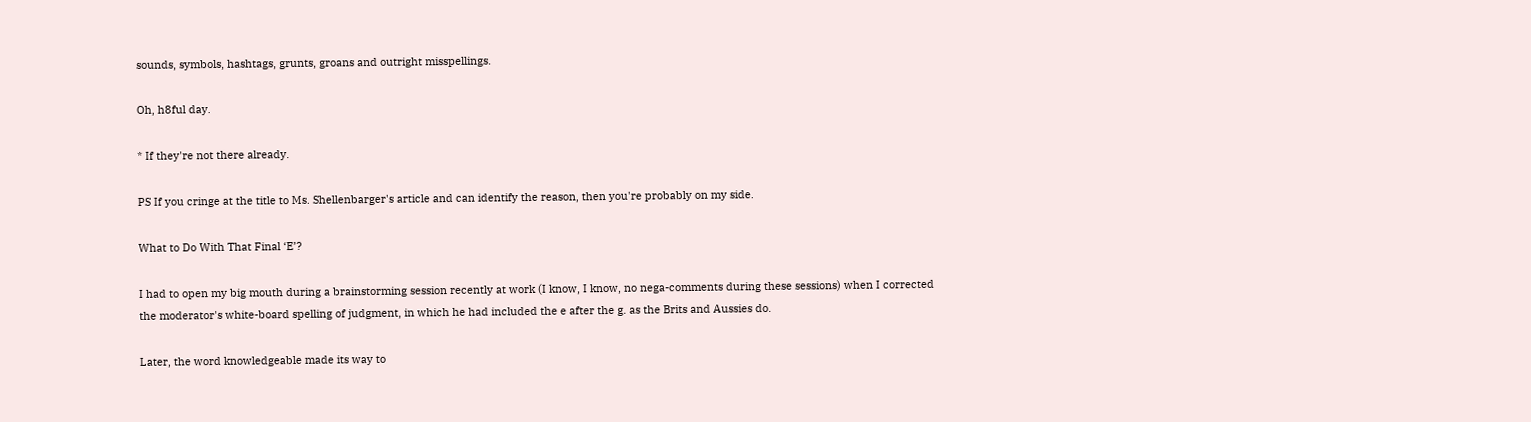sounds, symbols, hashtags, grunts, groans and outright misspellings.

Oh, h8ful day.

* If they're not there already.

PS If you cringe at the title to Ms. Shellenbarger's article and can identify the reason, then you're probably on my side.

What to Do With That Final ‘E’?

I had to open my big mouth during a brainstorming session recently at work (I know, I know, no nega-comments during these sessions) when I corrected the moderator's white-board spelling of judgment, in which he had included the e after the g. as the Brits and Aussies do.

Later, the word knowledgeable made its way to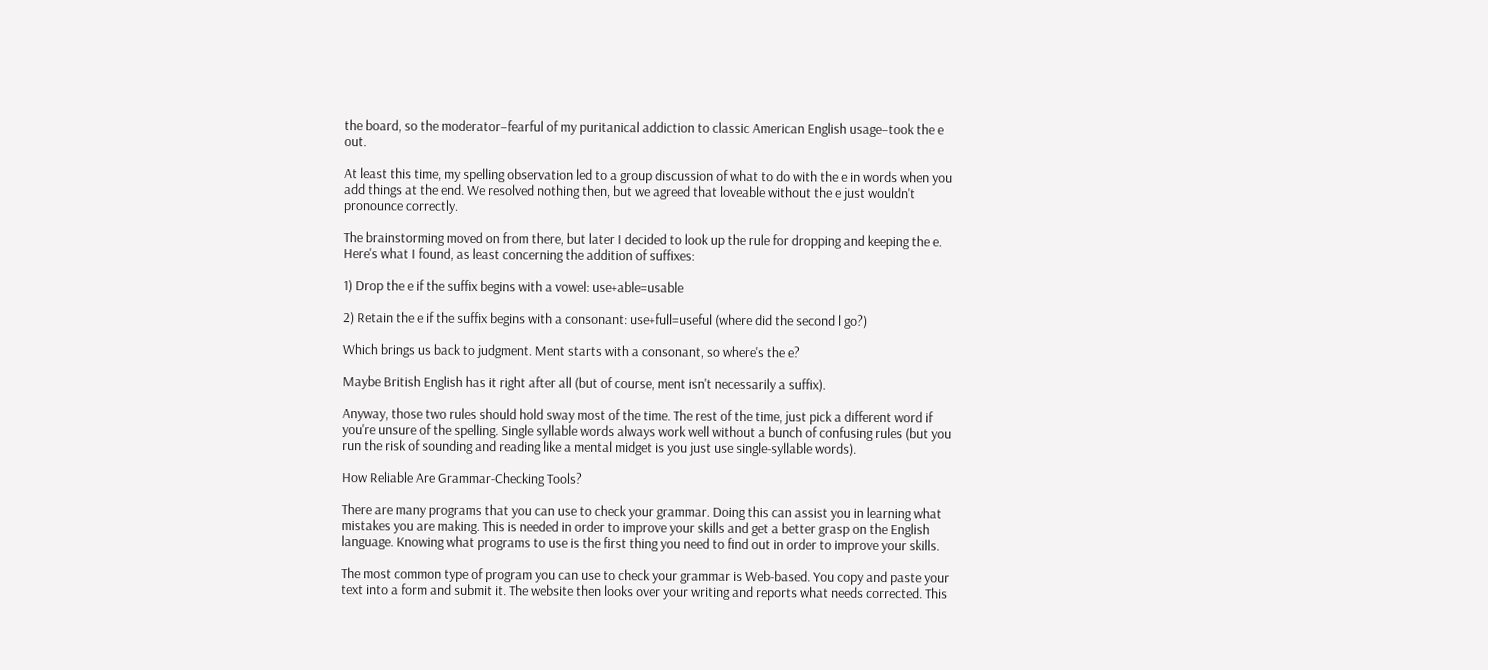the board, so the moderator–fearful of my puritanical addiction to classic American English usage–took the e out.

At least this time, my spelling observation led to a group discussion of what to do with the e in words when you add things at the end. We resolved nothing then, but we agreed that loveable without the e just wouldn't pronounce correctly.

The brainstorming moved on from there, but later I decided to look up the rule for dropping and keeping the e. Here's what I found, as least concerning the addition of suffixes:

1) Drop the e if the suffix begins with a vowel: use+able=usable

2) Retain the e if the suffix begins with a consonant: use+full=useful (where did the second l go?)

Which brings us back to judgment. Ment starts with a consonant, so where's the e?

Maybe British English has it right after all (but of course, ment isn't necessarily a suffix).

Anyway, those two rules should hold sway most of the time. The rest of the time, just pick a different word if you're unsure of the spelling. Single syllable words always work well without a bunch of confusing rules (but you run the risk of sounding and reading like a mental midget is you just use single-syllable words).

How Reliable Are Grammar-Checking Tools?

There are many programs that you can use to check your grammar. Doing this can assist you in learning what mistakes you are making. This is needed in order to improve your skills and get a better grasp on the English language. Knowing what programs to use is the first thing you need to find out in order to improve your skills.

The most common type of program you can use to check your grammar is Web-based. You copy and paste your text into a form and submit it. The website then looks over your writing and reports what needs corrected. This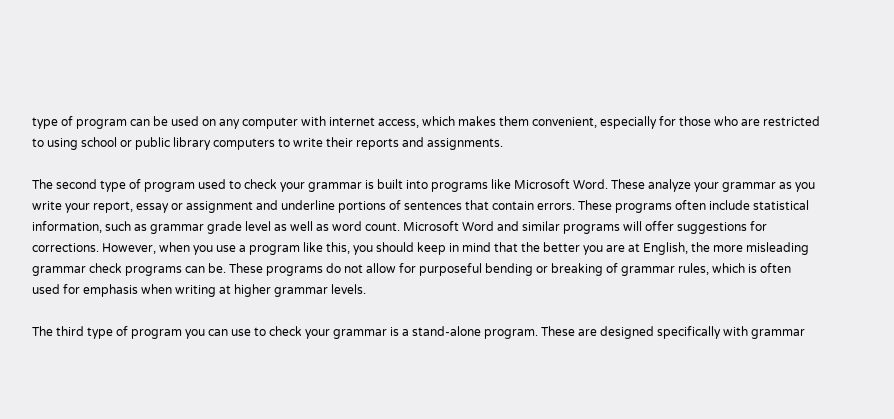type of program can be used on any computer with internet access, which makes them convenient, especially for those who are restricted to using school or public library computers to write their reports and assignments.

The second type of program used to check your grammar is built into programs like Microsoft Word. These analyze your grammar as you write your report, essay or assignment and underline portions of sentences that contain errors. These programs often include statistical information, such as grammar grade level as well as word count. Microsoft Word and similar programs will offer suggestions for corrections. However, when you use a program like this, you should keep in mind that the better you are at English, the more misleading grammar check programs can be. These programs do not allow for purposeful bending or breaking of grammar rules, which is often used for emphasis when writing at higher grammar levels.

The third type of program you can use to check your grammar is a stand-alone program. These are designed specifically with grammar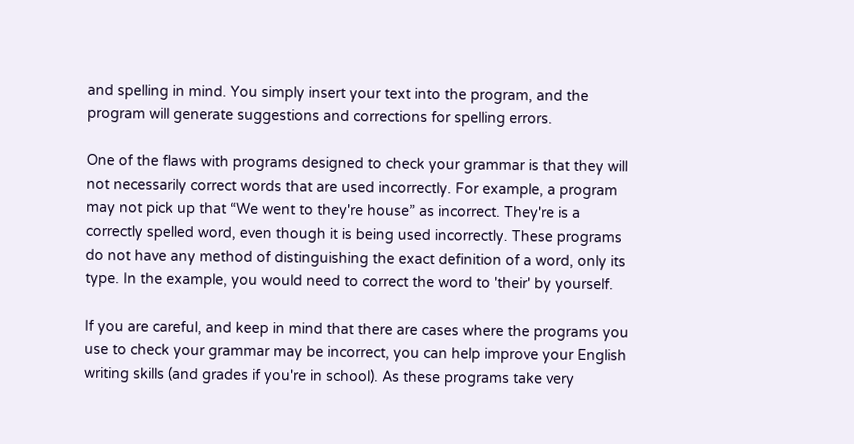and spelling in mind. You simply insert your text into the program, and the program will generate suggestions and corrections for spelling errors.

One of the flaws with programs designed to check your grammar is that they will not necessarily correct words that are used incorrectly. For example, a program may not pick up that “We went to they're house” as incorrect. They're is a correctly spelled word, even though it is being used incorrectly. These programs do not have any method of distinguishing the exact definition of a word, only its type. In the example, you would need to correct the word to 'their' by yourself.

If you are careful, and keep in mind that there are cases where the programs you use to check your grammar may be incorrect, you can help improve your English writing skills (and grades if you're in school). As these programs take very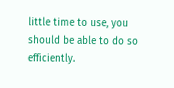little time to use, you should be able to do so efficiently.